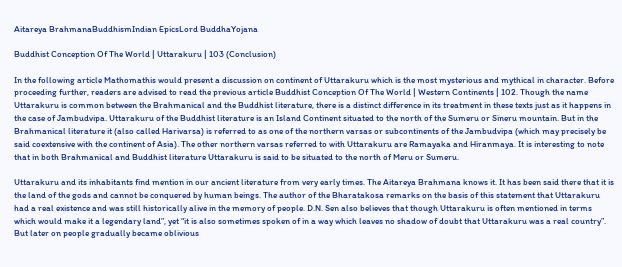Aitareya BrahmanaBuddhismIndian EpicsLord BuddhaYojana

Buddhist Conception Of The World | Uttarakuru | 103 (Conclusion)

In the following article Mathomathis would present a discussion on continent of Uttarakuru which is the most mysterious and mythical in character. Before proceeding further, readers are advised to read the previous article Buddhist Conception Of The World | Western Continents | 102. Though the name Uttarakuru is common between the Brahmanical and the Buddhist literature, there is a distinct difference in its treatment in these texts just as it happens in the case of Jambudvipa. Uttarakuru of the Buddhist literature is an Island Continent situated to the north of the Sumeru or Sineru mountain. But in the Brahmanical literature it (also called Harivarsa) is referred to as one of the northern varsas or subcontinents of the Jambudvipa (which may precisely be said coextensive with the continent of Asia). The other northern varsas referred to with Uttarakuru are Ramayaka and Hiranmaya. It is interesting to note that in both Brahmanical and Buddhist literature Uttarakuru is said to be situated to the north of Meru or Sumeru.

Uttarakuru and its inhabitants find mention in our ancient literature from very early times. The Aitareya Brahmana knows it. It has been said there that it is the land of the gods and cannot be conquered by human beings. The author of the Bharatakosa remarks on the basis of this statement that Uttarakuru had a real existence and was still historically alive in the memory of people. D.N. Sen also believes that though Uttarakuru is often mentioned in terms which would make it a legendary land”, yet “it is also sometimes spoken of in a way which leaves no shadow of doubt that Uttarakuru was a real country”. But later on people gradually became oblivious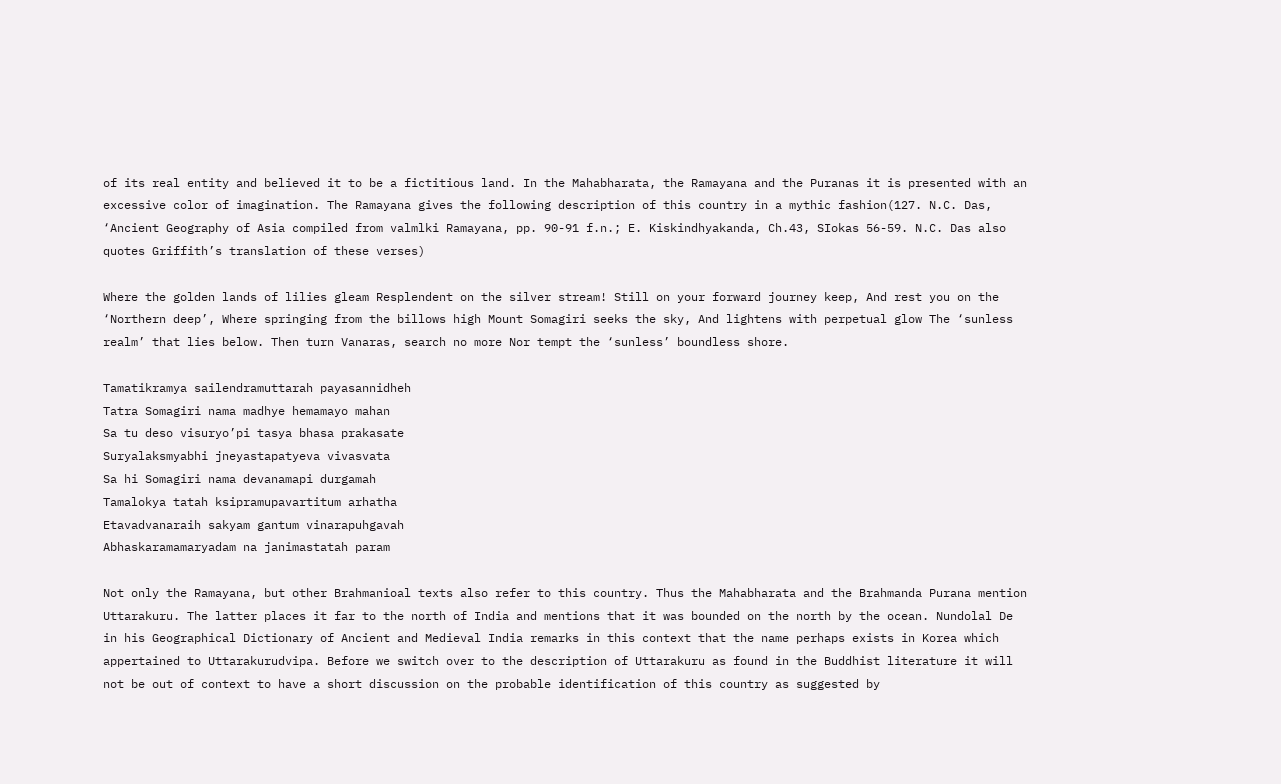of its real entity and believed it to be a fictitious land. In the Mahabharata, the Ramayana and the Puranas it is presented with an excessive color of imagination. The Ramayana gives the following description of this country in a mythic fashion(127. N.C. Das, ‘Ancient Geography of Asia compiled from valmlki Ramayana, pp. 90-91 f.n.; E. Kiskindhyakanda, Ch.43, SIokas 56-59. N.C. Das also quotes Griffith’s translation of these verses)

Where the golden lands of lilies gleam Resplendent on the silver stream! Still on your forward journey keep, And rest you on the ‘Northern deep’, Where springing from the billows high Mount Somagiri seeks the sky, And lightens with perpetual glow The ‘sunless realm’ that lies below. Then turn Vanaras, search no more Nor tempt the ‘sunless’ boundless shore.

Tamatikramya sailendramuttarah payasannidheh
Tatra Somagiri nama madhye hemamayo mahan
Sa tu deso visuryo’pi tasya bhasa prakasate
Suryalaksmyabhi jneyastapatyeva vivasvata
Sa hi Somagiri nama devanamapi durgamah
Tamalokya tatah ksipramupavartitum arhatha
Etavadvanaraih sakyam gantum vinarapuhgavah
Abhaskaramamaryadam na janimastatah param

Not only the Ramayana, but other Brahmanioal texts also refer to this country. Thus the Mahabharata and the Brahmanda Purana mention Uttarakuru. The latter places it far to the north of India and mentions that it was bounded on the north by the ocean. Nundolal De in his Geographical Dictionary of Ancient and Medieval India remarks in this context that the name perhaps exists in Korea which appertained to Uttarakurudvipa. Before we switch over to the description of Uttarakuru as found in the Buddhist literature it will not be out of context to have a short discussion on the probable identification of this country as suggested by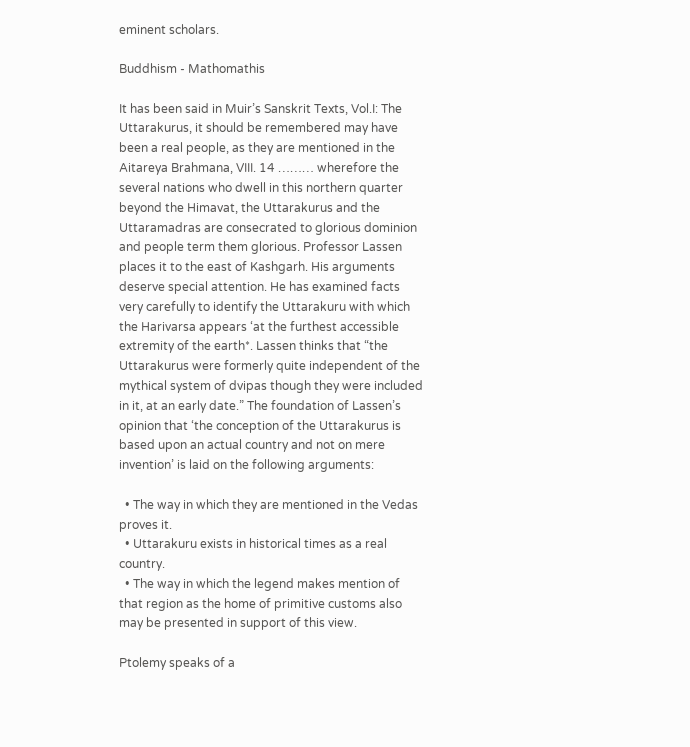eminent scholars.

Buddhism - Mathomathis

It has been said in Muir’s Sanskrit Texts, Vol.I: The Uttarakurus, it should be remembered may have been a real people, as they are mentioned in the Aitareya Brahmana, VIII. 14 ……… wherefore the several nations who dwell in this northern quarter beyond the Himavat, the Uttarakurus and the Uttaramadras are consecrated to glorious dominion and people term them glorious. Professor Lassen places it to the east of Kashgarh. His arguments deserve special attention. He has examined facts very carefully to identify the Uttarakuru with which the Harivarsa appears ‘at the furthest accessible extremity of the earth*. Lassen thinks that “the Uttarakurus were formerly quite independent of the mythical system of dvipas though they were included in it, at an early date.” The foundation of Lassen’s opinion that ‘the conception of the Uttarakurus is based upon an actual country and not on mere invention’ is laid on the following arguments:

  • The way in which they are mentioned in the Vedas proves it.
  • Uttarakuru exists in historical times as a real country.
  • The way in which the legend makes mention of that region as the home of primitive customs also may be presented in support of this view.

Ptolemy speaks of a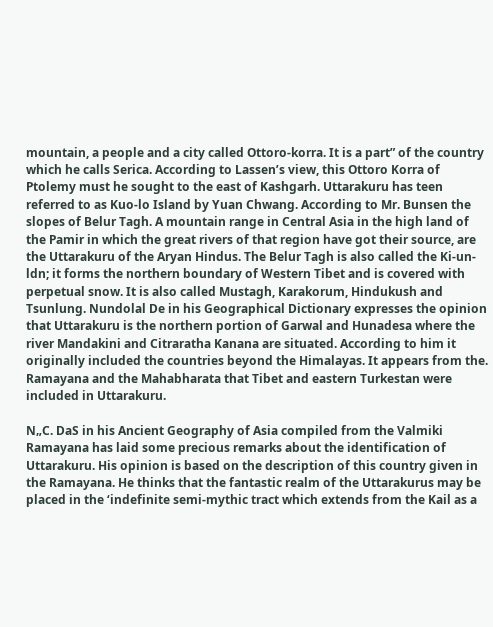mountain, a people and a city called Ottoro-korra. It is a part” of the country which he calls Serica. According to Lassen’s view, this Ottoro Korra of Ptolemy must he sought to the east of Kashgarh. Uttarakuru has teen referred to as Kuo-lo Island by Yuan Chwang. According to Mr. Bunsen the slopes of Belur Tagh. A mountain range in Central Asia in the high land of the Pamir in which the great rivers of that region have got their source, are the Uttarakuru of the Aryan Hindus. The Belur Tagh is also called the Ki-un-ldn; it forms the northern boundary of Western Tibet and is covered with perpetual snow. It is also called Mustagh, Karakorum, Hindukush and Tsunlung. Nundolal De in his Geographical Dictionary expresses the opinion that Uttarakuru is the northern portion of Garwal and Hunadesa where the river Mandakini and Citraratha Kanana are situated. According to him it originally included the countries beyond the Himalayas. It appears from the. Ramayana and the Mahabharata that Tibet and eastern Turkestan were included in Uttarakuru.

N„C. DaS in his Ancient Geography of Asia compiled from the Valmiki Ramayana has laid some precious remarks about the identification of Uttarakuru. His opinion is based on the description of this country given in the Ramayana. He thinks that the fantastic realm of the Uttarakurus may be placed in the ‘indefinite semi-mythic tract which extends from the Kail as a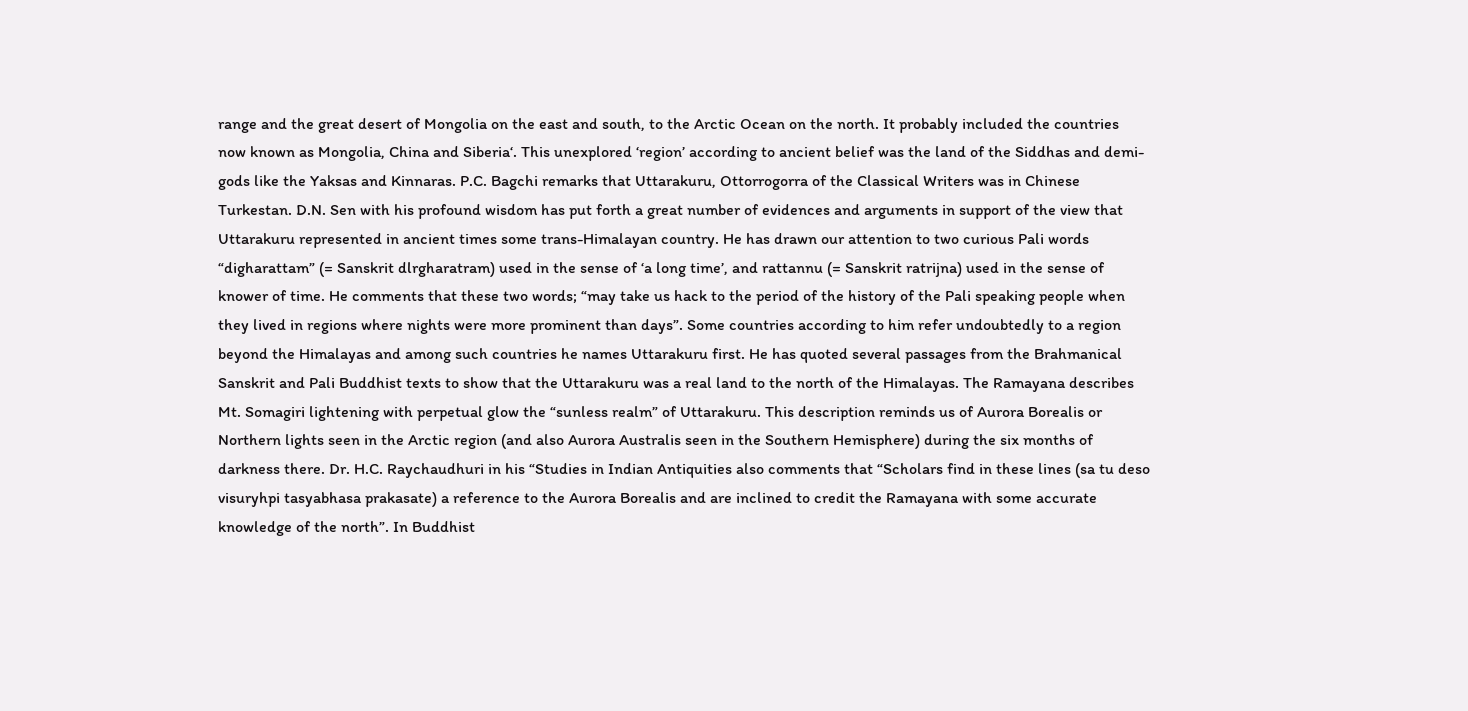range and the great desert of Mongolia on the east and south, to the Arctic Ocean on the north. It probably included the countries now known as Mongolia, China and Siberia‘. This unexplored ‘region’ according to ancient belief was the land of the Siddhas and demi-gods like the Yaksas and Kinnaras. P.C. Bagchi remarks that Uttarakuru, Ottorrogorra of the Classical Writers was in Chinese Turkestan. D.N. Sen with his profound wisdom has put forth a great number of evidences and arguments in support of the view that Uttarakuru represented in ancient times some trans-Himalayan country. He has drawn our attention to two curious Pali words “digharattam” (= Sanskrit dlrgharatram) used in the sense of ‘a long time’, and rattannu (= Sanskrit ratrijna) used in the sense of knower of time. He comments that these two words; “may take us hack to the period of the history of the Pali speaking people when they lived in regions where nights were more prominent than days”. Some countries according to him refer undoubtedly to a region beyond the Himalayas and among such countries he names Uttarakuru first. He has quoted several passages from the Brahmanical Sanskrit and Pali Buddhist texts to show that the Uttarakuru was a real land to the north of the Himalayas. The Ramayana describes Mt. Somagiri lightening with perpetual glow the “sunless realm” of Uttarakuru. This description reminds us of Aurora Borealis or Northern lights seen in the Arctic region (and also Aurora Australis seen in the Southern Hemisphere) during the six months of darkness there. Dr. H.C. Raychaudhuri in his “Studies in Indian Antiquities also comments that “Scholars find in these lines (sa tu deso visuryhpi tasyabhasa prakasate) a reference to the Aurora Borealis and are inclined to credit the Ramayana with some accurate knowledge of the north”. In Buddhist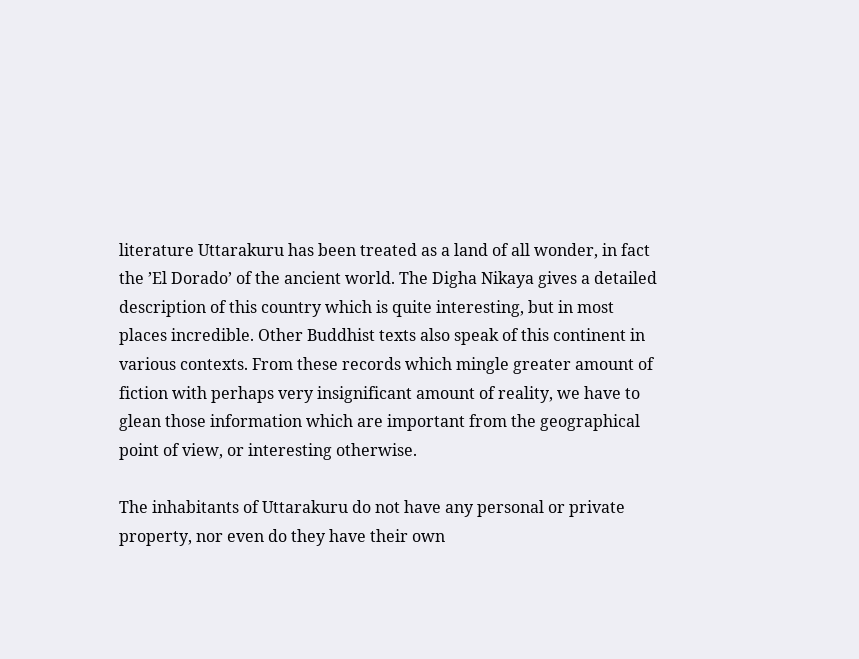literature Uttarakuru has been treated as a land of all wonder, in fact the ’El Dorado’ of the ancient world. The Digha Nikaya gives a detailed description of this country which is quite interesting, but in most places incredible. Other Buddhist texts also speak of this continent in various contexts. From these records which mingle greater amount of fiction with perhaps very insignificant amount of reality, we have to glean those information which are important from the geographical point of view, or interesting otherwise.

The inhabitants of Uttarakuru do not have any personal or private property, nor even do they have their own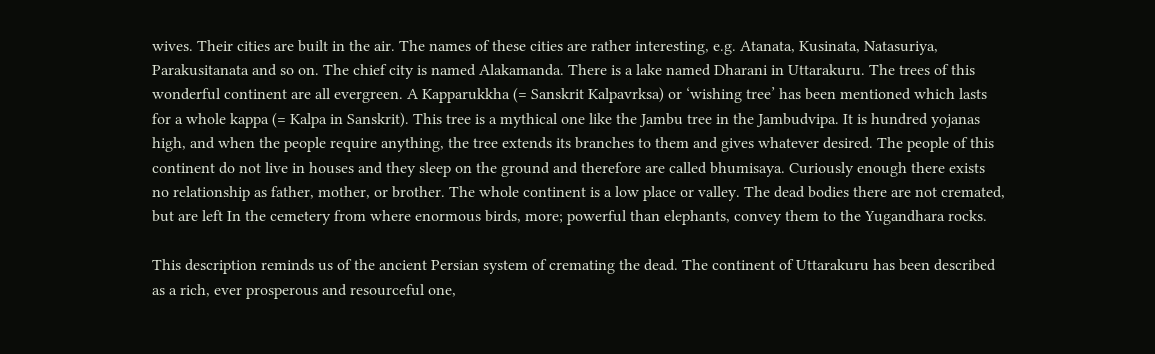wives. Their cities are built in the air. The names of these cities are rather interesting, e.g. Atanata, Kusinata, Natasuriya, Parakusitanata and so on. The chief city is named Alakamanda. There is a lake named Dharani in Uttarakuru. The trees of this wonderful continent are all evergreen. A Kapparukkha (= Sanskrit Kalpavrksa) or ‘wishing tree’ has been mentioned which lasts for a whole kappa (= Kalpa in Sanskrit). This tree is a mythical one like the Jambu tree in the Jambudvipa. It is hundred yojanas high, and when the people require anything, the tree extends its branches to them and gives whatever desired. The people of this continent do not live in houses and they sleep on the ground and therefore are called bhumisaya. Curiously enough there exists no relationship as father, mother, or brother. The whole continent is a low place or valley. The dead bodies there are not cremated, but are left In the cemetery from where enormous birds, more; powerful than elephants, convey them to the Yugandhara rocks.

This description reminds us of the ancient Persian system of cremating the dead. The continent of Uttarakuru has been described as a rich, ever prosperous and resourceful one,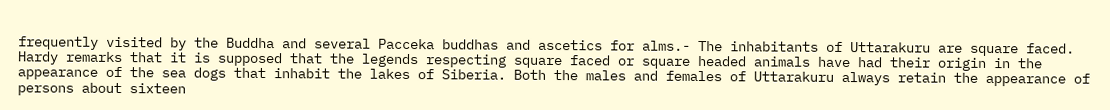frequently visited by the Buddha and several Pacceka buddhas and ascetics for alms.- The inhabitants of Uttarakuru are square faced. Hardy remarks that it is supposed that the legends respecting square faced or square headed animals have had their origin in the appearance of the sea dogs that inhabit the lakes of Siberia. Both the males and females of Uttarakuru always retain the appearance of persons about sixteen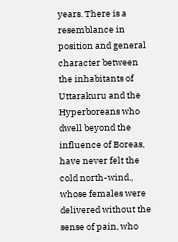years. There is a resemblance in position and general character between the inhabitants of Uttarakuru and the Hyperboreans who dwell beyond the influence of Boreas, have never felt the cold north-wind., whose females were delivered without the sense of pain, who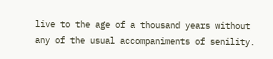live to the age of a thousand years without any of the usual accompaniments of senility.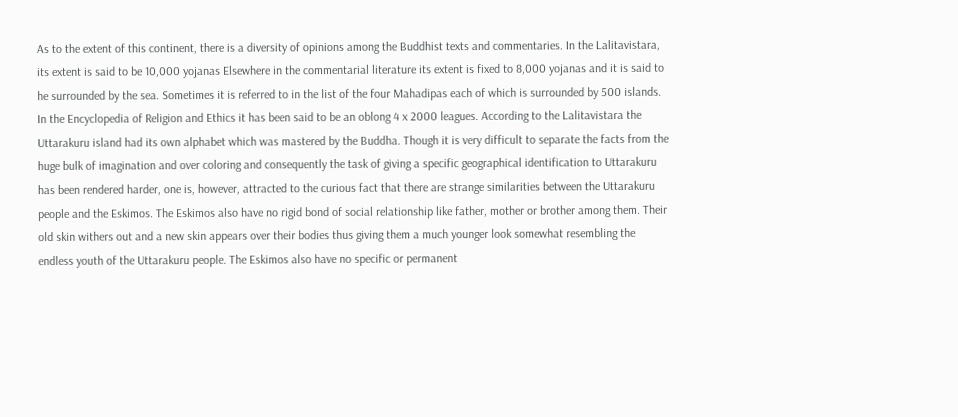As to the extent of this continent, there is a diversity of opinions among the Buddhist texts and commentaries. In the Lalitavistara, its extent is said to be 10,000 yojanas Elsewhere in the commentarial literature its extent is fixed to 8,000 yojanas and it is said to he surrounded by the sea. Sometimes it is referred to in the list of the four Mahadipas each of which is surrounded by 500 islands. In the Encyclopedia of Religion and Ethics it has been said to be an oblong 4 x 2000 leagues. According to the Lalitavistara the Uttarakuru island had its own alphabet which was mastered by the Buddha. Though it is very difficult to separate the facts from the huge bulk of imagination and over coloring and consequently the task of giving a specific geographical identification to Uttarakuru has been rendered harder, one is, however, attracted to the curious fact that there are strange similarities between the Uttarakuru people and the Eskimos. The Eskimos also have no rigid bond of social relationship like father, mother or brother among them. Their old skin withers out and a new skin appears over their bodies thus giving them a much younger look somewhat resembling the endless youth of the Uttarakuru people. The Eskimos also have no specific or permanent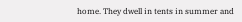home. They dwell in tents in summer and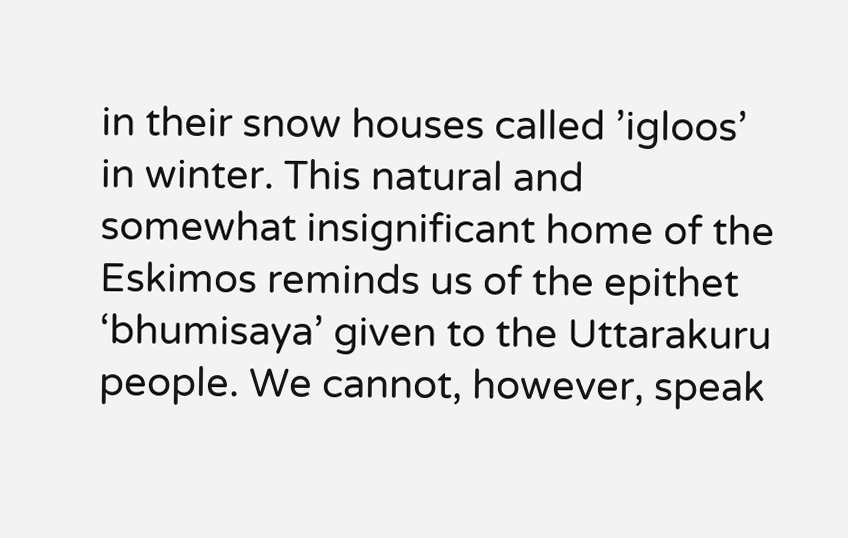in their snow houses called ’igloos’ in winter. This natural and somewhat insignificant home of the Eskimos reminds us of the epithet ‘bhumisaya’ given to the Uttarakuru people. We cannot, however, speak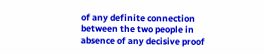of any definite connection between the two people in absence of any decisive proof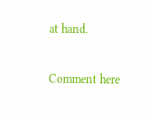at hand.


Comment here